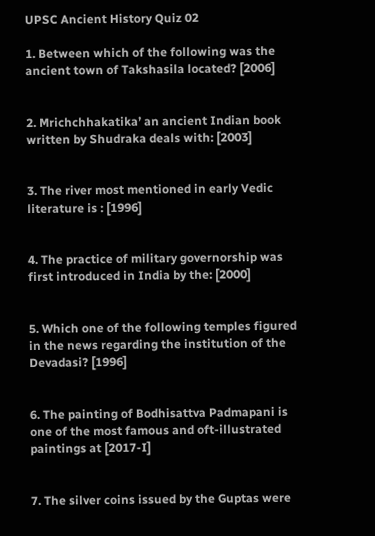UPSC Ancient History Quiz 02

1. Between which of the following was the ancient town of Takshasila located? [2006]


2. Mrichchhakatika’ an ancient Indian book written by Shudraka deals with: [2003]


3. The river most mentioned in early Vedic literature is : [1996]


4. The practice of military governorship was first introduced in India by the: [2000]


5. Which one of the following temples figured in the news regarding the institution of the Devadasi? [1996]


6. The painting of Bodhisattva Padmapani is one of the most famous and oft-illustrated paintings at [2017-I]


7. The silver coins issued by the Guptas were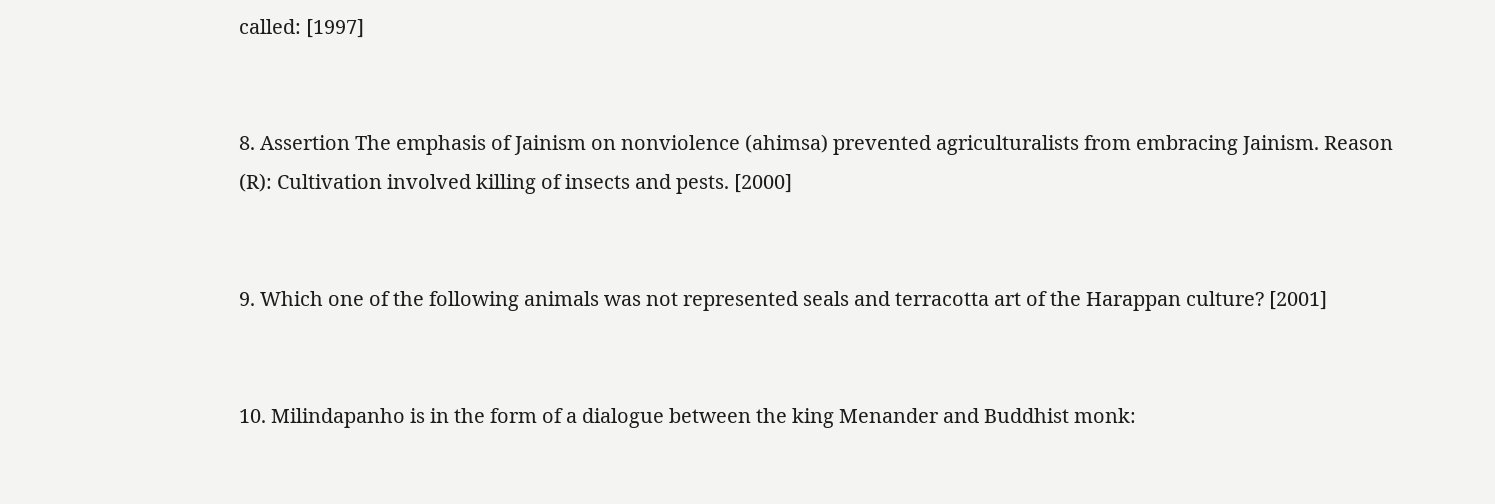called: [1997]


8. Assertion The emphasis of Jainism on nonviolence (ahimsa) prevented agriculturalists from embracing Jainism. Reason (R): Cultivation involved killing of insects and pests. [2000]


9. Which one of the following animals was not represented seals and terracotta art of the Harappan culture? [2001]


10. Milindapanho is in the form of a dialogue between the king Menander and Buddhist monk: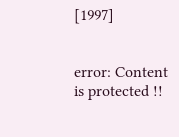[1997]


error: Content is protected !!